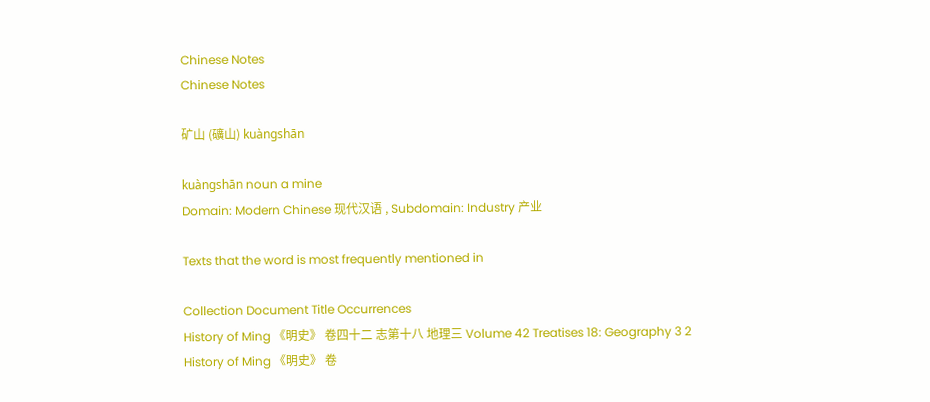Chinese Notes
Chinese Notes

矿山 (礦山) kuàngshān

kuàngshān noun a mine
Domain: Modern Chinese 现代汉语 , Subdomain: Industry 产业

Texts that the word is most frequently mentioned in

Collection Document Title Occurrences
History of Ming 《明史》 卷四十二 志第十八 地理三 Volume 42 Treatises 18: Geography 3 2
History of Ming 《明史》 卷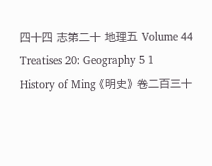四十四 志第二十 地理五 Volume 44 Treatises 20: Geography 5 1
History of Ming 《明史》 卷二百三十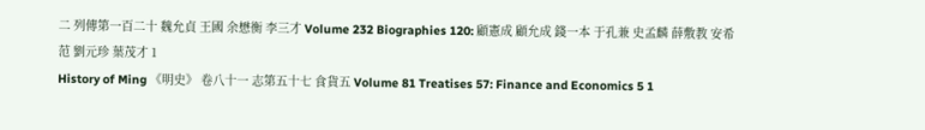二 列傳第一百二十 魏允貞 王國 余懋衡 李三才 Volume 232 Biographies 120: 顧憲成 顧允成 錢一本 于孔兼 史孟麟 薛敷教 安希范 劉元珍 葉茂才 1
History of Ming 《明史》 卷八十一 志第五十七 食貨五 Volume 81 Treatises 57: Finance and Economics 5 1